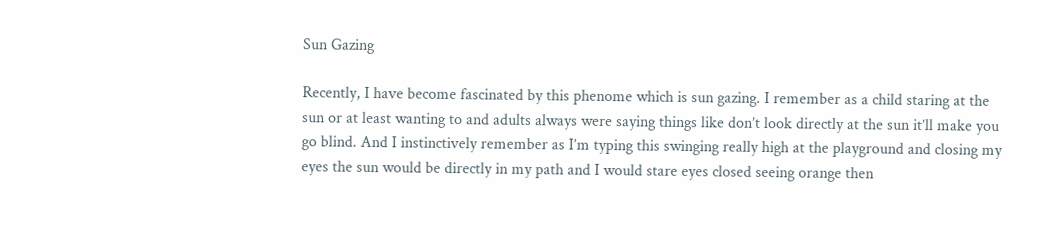Sun Gazing

Recently, I have become fascinated by this phenome which is sun gazing. I remember as a child staring at the sun or at least wanting to and adults always were saying things like don’t look directly at the sun it’ll make you go blind. And I instinctively remember as I’m typing this swinging really high at the playground and closing my eyes the sun would be directly in my path and I would stare eyes closed seeing orange then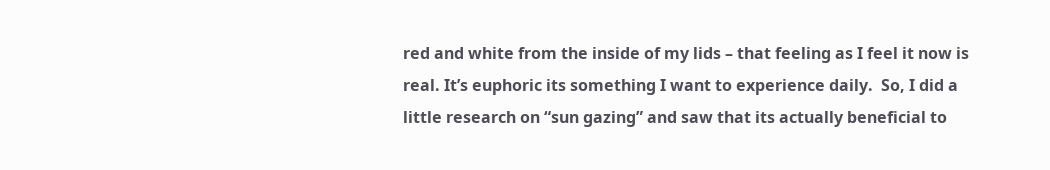red and white from the inside of my lids – that feeling as I feel it now is real. It’s euphoric its something I want to experience daily.  So, I did a little research on “sun gazing” and saw that its actually beneficial to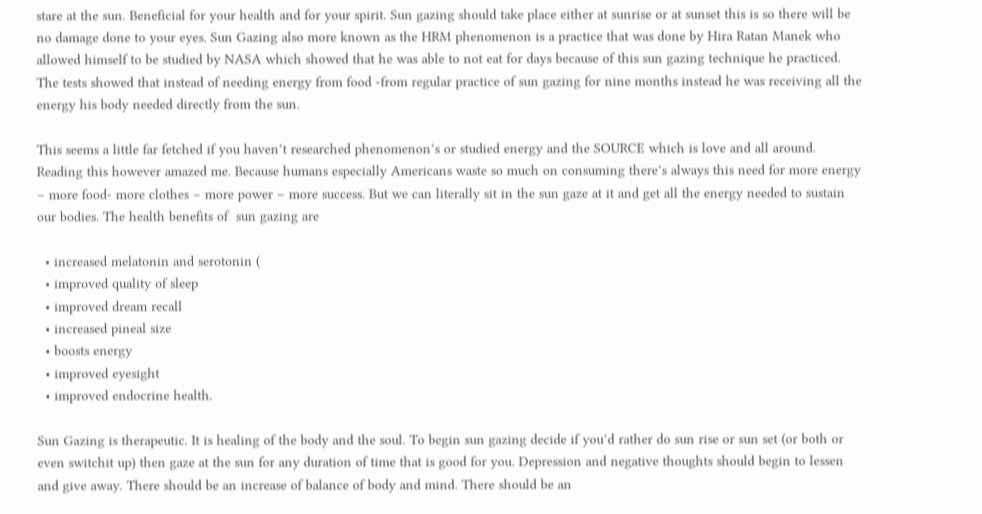stare at the sun. Beneficial for your health and for your spirit. Sun gazing should take place either at sunrise or at sunset this is so there will be no damage done to your eyes. Sun Gazing also more known as the HRM phenomenon is a practice that was done by Hira Ratan Manek who allowed himself to be studied by NASA which showed that he was able to not eat for days because of this sun gazing technique he practiced. The tests showed that instead of needing energy from food -from regular practice of sun gazing for nine months instead he was receiving all the energy his body needed directly from the sun.

This seems a little far fetched if you haven’t researched phenomenon’s or studied energy and the SOURCE which is love and all around. Reading this however amazed me. Because humans especially Americans waste so much on consuming there’s always this need for more energy – more food- more clothes – more power – more success. But we can literally sit in the sun gaze at it and get all the energy needed to sustain our bodies. The health benefits of  sun gazing are

  • increased melatonin and serotonin (
  • improved quality of sleep
  • improved dream recall
  • increased pineal size
  • boosts energy
  • improved eyesight
  • improved endocrine health.

Sun Gazing is therapeutic. It is healing of the body and the soul. To begin sun gazing decide if you’d rather do sun rise or sun set (or both or even switchit up) then gaze at the sun for any duration of time that is good for you. Depression and negative thoughts should begin to lessen and give away. There should be an increase of balance of body and mind. There should be an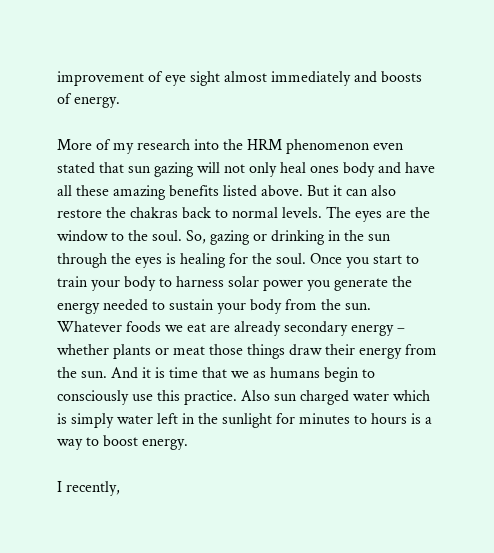improvement of eye sight almost immediately and boosts of energy.

More of my research into the HRM phenomenon even stated that sun gazing will not only heal ones body and have all these amazing benefits listed above. But it can also restore the chakras back to normal levels. The eyes are the window to the soul. So, gazing or drinking in the sun through the eyes is healing for the soul. Once you start to train your body to harness solar power you generate the energy needed to sustain your body from the sun. Whatever foods we eat are already secondary energy – whether plants or meat those things draw their energy from the sun. And it is time that we as humans begin to consciously use this practice. Also sun charged water which is simply water left in the sunlight for minutes to hours is a way to boost energy.

I recently,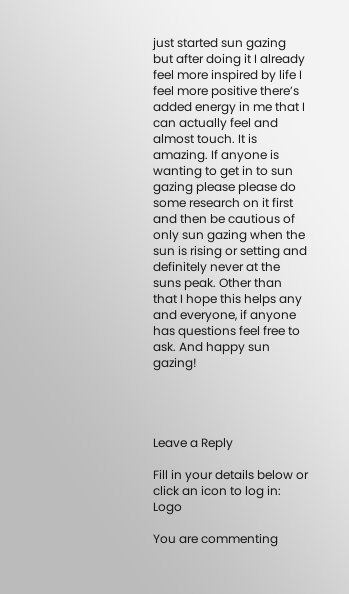just started sun gazing but after doing it I already feel more inspired by life I feel more positive there’s added energy in me that I can actually feel and almost touch. It is amazing. If anyone is wanting to get in to sun gazing please please do some research on it first and then be cautious of only sun gazing when the sun is rising or setting and definitely never at the suns peak. Other than that I hope this helps any and everyone, if anyone has questions feel free to ask. And happy sun gazing!




Leave a Reply

Fill in your details below or click an icon to log in: Logo

You are commenting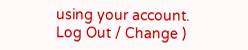using your account. Log Out / Change )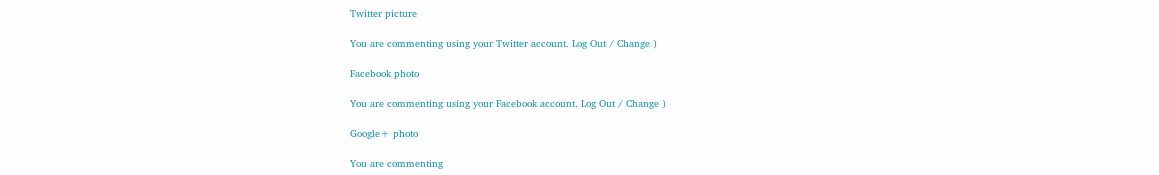Twitter picture

You are commenting using your Twitter account. Log Out / Change )

Facebook photo

You are commenting using your Facebook account. Log Out / Change )

Google+ photo

You are commenting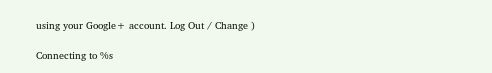using your Google+ account. Log Out / Change )

Connecting to %s